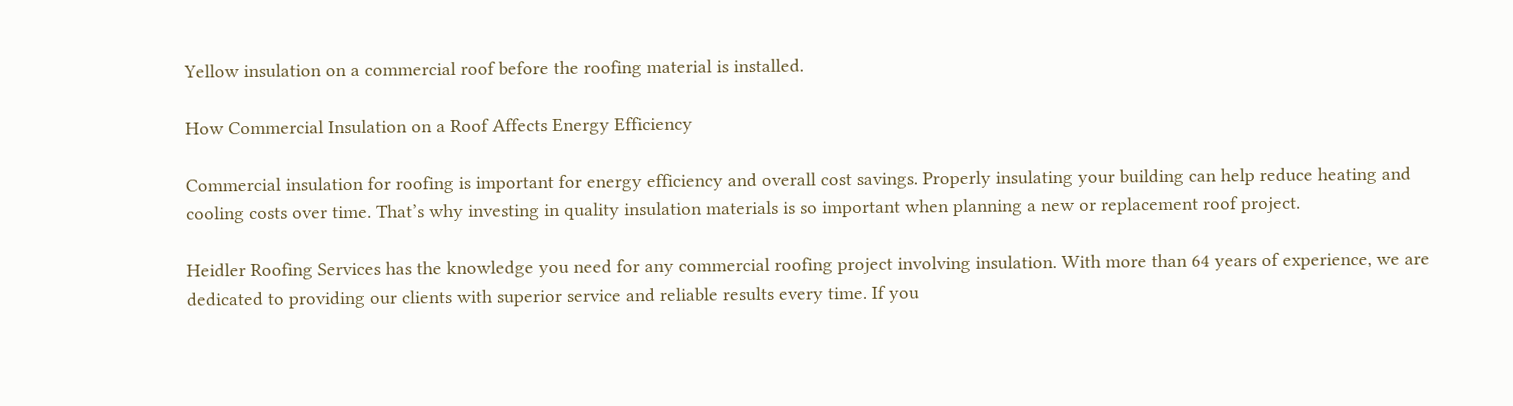Yellow insulation on a commercial roof before the roofing material is installed.

How Commercial Insulation on a Roof Affects Energy Efficiency

Commercial insulation for roofing is important for energy efficiency and overall cost savings. Properly insulating your building can help reduce heating and cooling costs over time. That’s why investing in quality insulation materials is so important when planning a new or replacement roof project.

Heidler Roofing Services has the knowledge you need for any commercial roofing project involving insulation. With more than 64 years of experience, we are dedicated to providing our clients with superior service and reliable results every time. If you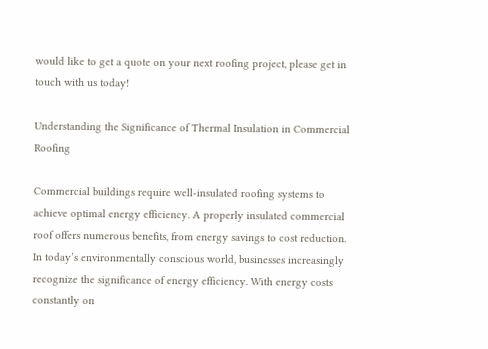would like to get a quote on your next roofing project, please get in touch with us today!

Understanding the Significance of Thermal Insulation in Commercial Roofing

Commercial buildings require well-insulated roofing systems to achieve optimal energy efficiency. A properly insulated commercial roof offers numerous benefits, from energy savings to cost reduction. In today’s environmentally conscious world, businesses increasingly recognize the significance of energy efficiency. With energy costs constantly on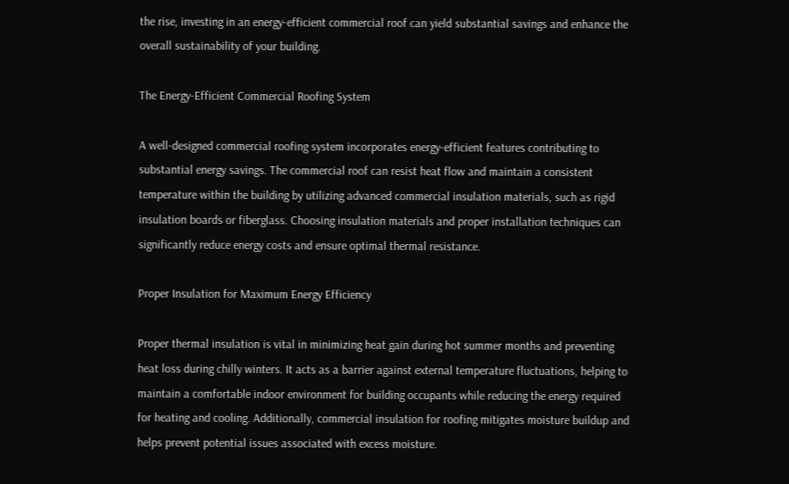the rise, investing in an energy-efficient commercial roof can yield substantial savings and enhance the overall sustainability of your building.

The Energy-Efficient Commercial Roofing System

A well-designed commercial roofing system incorporates energy-efficient features contributing to substantial energy savings. The commercial roof can resist heat flow and maintain a consistent temperature within the building by utilizing advanced commercial insulation materials, such as rigid insulation boards or fiberglass. Choosing insulation materials and proper installation techniques can significantly reduce energy costs and ensure optimal thermal resistance.

Proper Insulation for Maximum Energy Efficiency

Proper thermal insulation is vital in minimizing heat gain during hot summer months and preventing heat loss during chilly winters. It acts as a barrier against external temperature fluctuations, helping to maintain a comfortable indoor environment for building occupants while reducing the energy required for heating and cooling. Additionally, commercial insulation for roofing mitigates moisture buildup and helps prevent potential issues associated with excess moisture.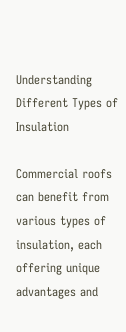Understanding Different Types of Insulation

Commercial roofs can benefit from various types of insulation, each offering unique advantages and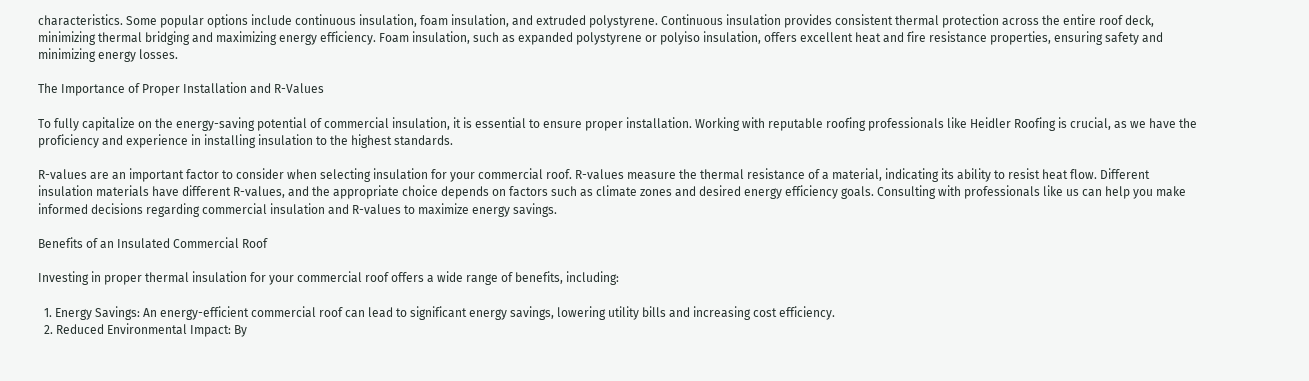characteristics. Some popular options include continuous insulation, foam insulation, and extruded polystyrene. Continuous insulation provides consistent thermal protection across the entire roof deck, minimizing thermal bridging and maximizing energy efficiency. Foam insulation, such as expanded polystyrene or polyiso insulation, offers excellent heat and fire resistance properties, ensuring safety and minimizing energy losses.

The Importance of Proper Installation and R-Values

To fully capitalize on the energy-saving potential of commercial insulation, it is essential to ensure proper installation. Working with reputable roofing professionals like Heidler Roofing is crucial, as we have the proficiency and experience in installing insulation to the highest standards.

R-values are an important factor to consider when selecting insulation for your commercial roof. R-values measure the thermal resistance of a material, indicating its ability to resist heat flow. Different insulation materials have different R-values, and the appropriate choice depends on factors such as climate zones and desired energy efficiency goals. Consulting with professionals like us can help you make informed decisions regarding commercial insulation and R-values to maximize energy savings.

Benefits of an Insulated Commercial Roof

Investing in proper thermal insulation for your commercial roof offers a wide range of benefits, including:

  1. Energy Savings: An energy-efficient commercial roof can lead to significant energy savings, lowering utility bills and increasing cost efficiency.
  2. Reduced Environmental Impact: By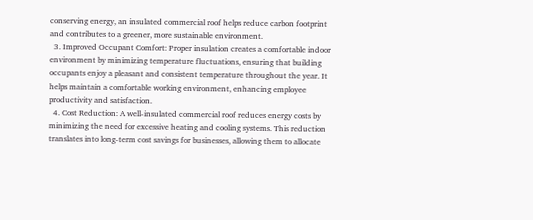conserving energy, an insulated commercial roof helps reduce carbon footprint and contributes to a greener, more sustainable environment.
  3. Improved Occupant Comfort: Proper insulation creates a comfortable indoor environment by minimizing temperature fluctuations, ensuring that building occupants enjoy a pleasant and consistent temperature throughout the year. It helps maintain a comfortable working environment, enhancing employee productivity and satisfaction.
  4. Cost Reduction: A well-insulated commercial roof reduces energy costs by minimizing the need for excessive heating and cooling systems. This reduction translates into long-term cost savings for businesses, allowing them to allocate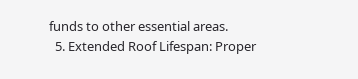funds to other essential areas.
  5. Extended Roof Lifespan: Proper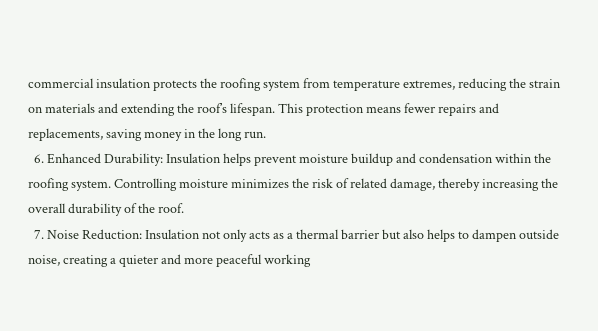commercial insulation protects the roofing system from temperature extremes, reducing the strain on materials and extending the roof’s lifespan. This protection means fewer repairs and replacements, saving money in the long run.
  6. Enhanced Durability: Insulation helps prevent moisture buildup and condensation within the roofing system. Controlling moisture minimizes the risk of related damage, thereby increasing the overall durability of the roof.
  7. Noise Reduction: Insulation not only acts as a thermal barrier but also helps to dampen outside noise, creating a quieter and more peaceful working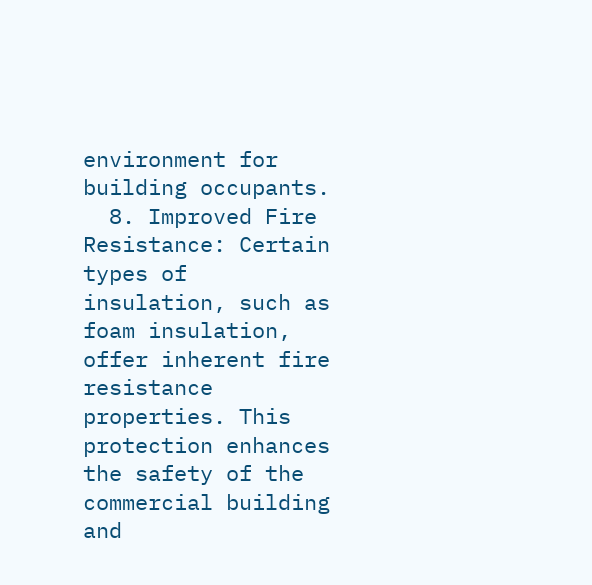environment for building occupants.
  8. Improved Fire Resistance: Certain types of insulation, such as foam insulation, offer inherent fire resistance properties. This protection enhances the safety of the commercial building and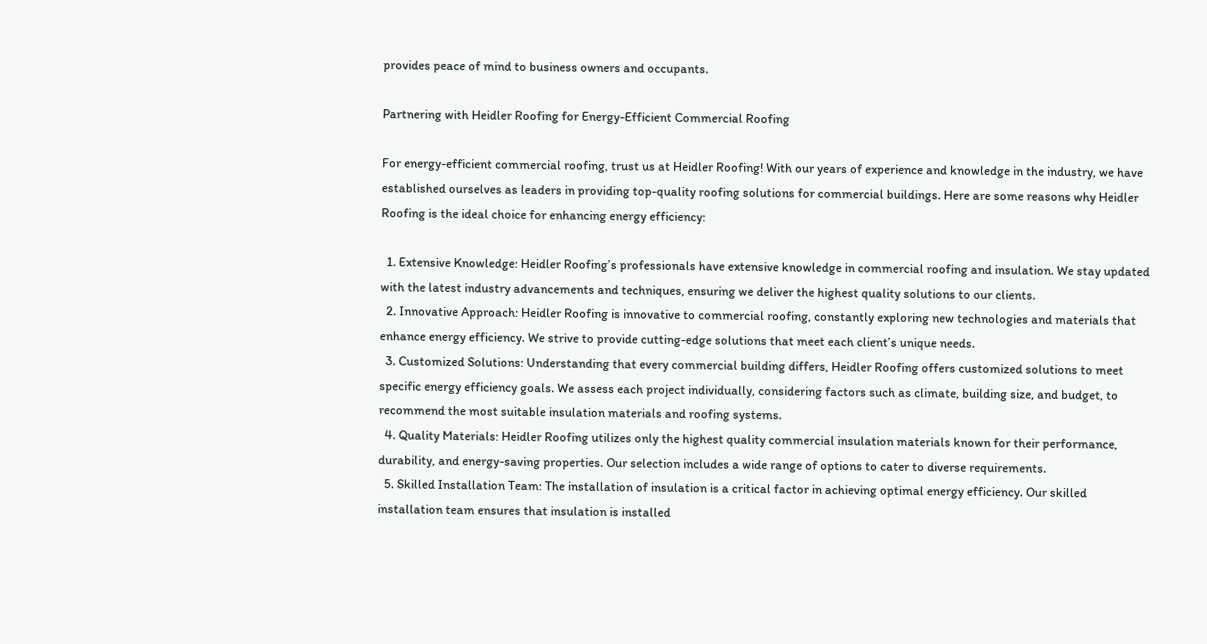provides peace of mind to business owners and occupants.

Partnering with Heidler Roofing for Energy-Efficient Commercial Roofing

For energy-efficient commercial roofing, trust us at Heidler Roofing! With our years of experience and knowledge in the industry, we have established ourselves as leaders in providing top-quality roofing solutions for commercial buildings. Here are some reasons why Heidler Roofing is the ideal choice for enhancing energy efficiency:

  1. Extensive Knowledge: Heidler Roofing’s professionals have extensive knowledge in commercial roofing and insulation. We stay updated with the latest industry advancements and techniques, ensuring we deliver the highest quality solutions to our clients.
  2. Innovative Approach: Heidler Roofing is innovative to commercial roofing, constantly exploring new technologies and materials that enhance energy efficiency. We strive to provide cutting-edge solutions that meet each client’s unique needs.
  3. Customized Solutions: Understanding that every commercial building differs, Heidler Roofing offers customized solutions to meet specific energy efficiency goals. We assess each project individually, considering factors such as climate, building size, and budget, to recommend the most suitable insulation materials and roofing systems.
  4. Quality Materials: Heidler Roofing utilizes only the highest quality commercial insulation materials known for their performance, durability, and energy-saving properties. Our selection includes a wide range of options to cater to diverse requirements.
  5. Skilled Installation Team: The installation of insulation is a critical factor in achieving optimal energy efficiency. Our skilled installation team ensures that insulation is installed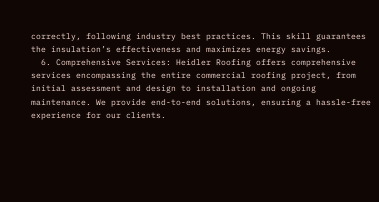correctly, following industry best practices. This skill guarantees the insulation’s effectiveness and maximizes energy savings.
  6. Comprehensive Services: Heidler Roofing offers comprehensive services encompassing the entire commercial roofing project, from initial assessment and design to installation and ongoing maintenance. We provide end-to-end solutions, ensuring a hassle-free experience for our clients.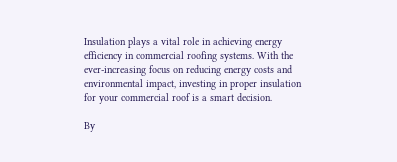Insulation plays a vital role in achieving energy efficiency in commercial roofing systems. With the ever-increasing focus on reducing energy costs and environmental impact, investing in proper insulation for your commercial roof is a smart decision.

By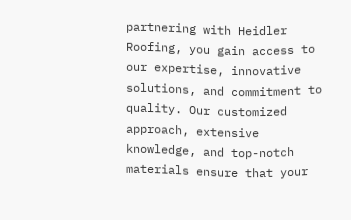partnering with Heidler Roofing, you gain access to our expertise, innovative solutions, and commitment to quality. Our customized approach, extensive knowledge, and top-notch materials ensure that your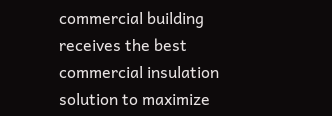commercial building receives the best commercial insulation solution to maximize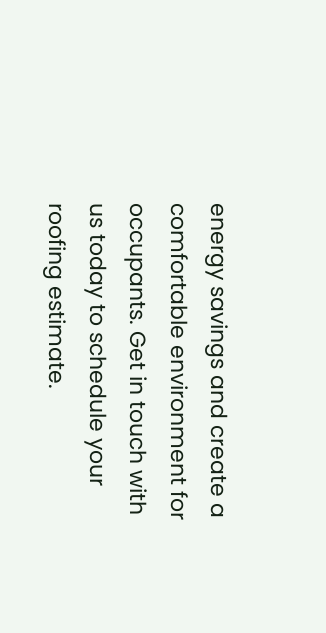energy savings and create a comfortable environment for occupants. Get in touch with us today to schedule your roofing estimate.